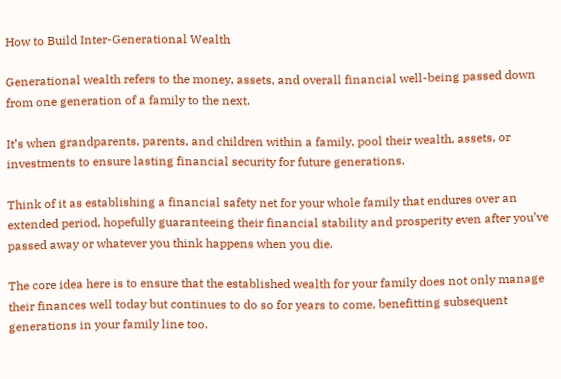How to Build Inter-Generational Wealth

Generational wealth refers to the money, assets, and overall financial well-being passed down from one generation of a family to the next.

It’s when grandparents, parents, and children within a family, pool their wealth, assets, or investments to ensure lasting financial security for future generations.

Think of it as establishing a financial safety net for your whole family that endures over an extended period, hopefully guaranteeing their financial stability and prosperity even after you’ve passed away or whatever you think happens when you die.

The core idea here is to ensure that the established wealth for your family does not only manage their finances well today but continues to do so for years to come, benefitting subsequent generations in your family line too.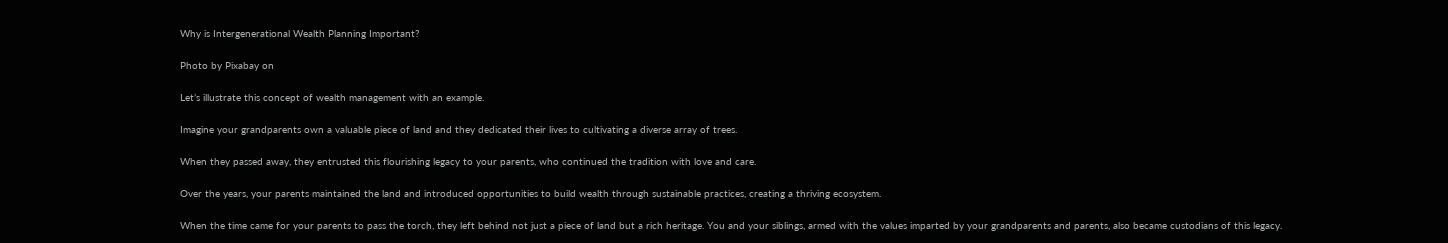Why is Intergenerational Wealth Planning Important?

Photo by Pixabay on

Let’s illustrate this concept of wealth management with an example.

Imagine your grandparents own a valuable piece of land and they dedicated their lives to cultivating a diverse array of trees.

When they passed away, they entrusted this flourishing legacy to your parents, who continued the tradition with love and care.

Over the years, your parents maintained the land and introduced opportunities to build wealth through sustainable practices, creating a thriving ecosystem.

When the time came for your parents to pass the torch, they left behind not just a piece of land but a rich heritage. You and your siblings, armed with the values imparted by your grandparents and parents, also became custodians of this legacy.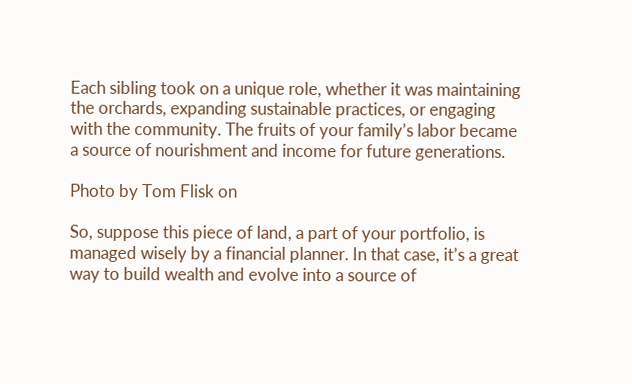Each sibling took on a unique role, whether it was maintaining the orchards, expanding sustainable practices, or engaging with the community. The fruits of your family’s labor became a source of nourishment and income for future generations.

Photo by Tom Flisk on

So, suppose this piece of land, a part of your portfolio, is managed wisely by a financial planner. In that case, it’s a great way to build wealth and evolve into a source of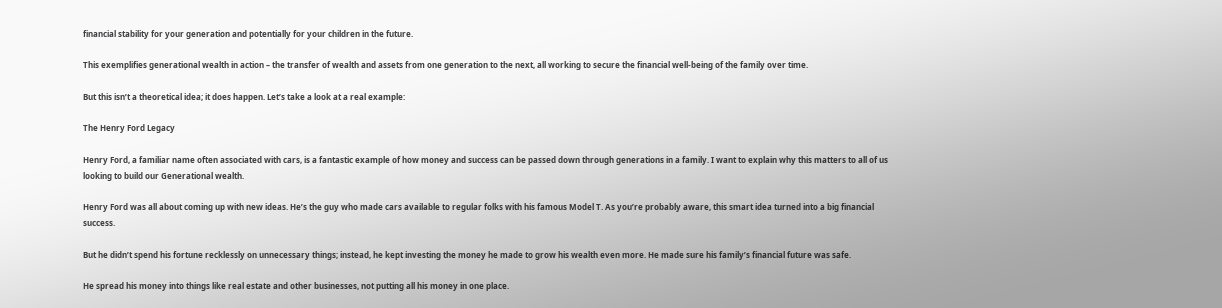financial stability for your generation and potentially for your children in the future.

This exemplifies generational wealth in action – the transfer of wealth and assets from one generation to the next, all working to secure the financial well-being of the family over time.

But this isn’t a theoretical idea; it does happen. Let’s take a look at a real example:

The Henry Ford Legacy

Henry Ford, a familiar name often associated with cars, is a fantastic example of how money and success can be passed down through generations in a family. I want to explain why this matters to all of us looking to build our Generational wealth.

Henry Ford was all about coming up with new ideas. He’s the guy who made cars available to regular folks with his famous Model T. As you’re probably aware, this smart idea turned into a big financial success.

But he didn’t spend his fortune recklessly on unnecessary things; instead, he kept investing the money he made to grow his wealth even more. He made sure his family’s financial future was safe.

He spread his money into things like real estate and other businesses, not putting all his money in one place.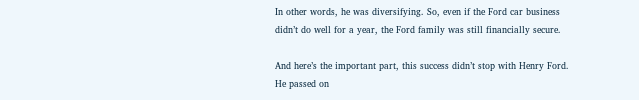In other words, he was diversifying. So, even if the Ford car business didn’t do well for a year, the Ford family was still financially secure.

And here’s the important part, this success didn’t stop with Henry Ford. He passed on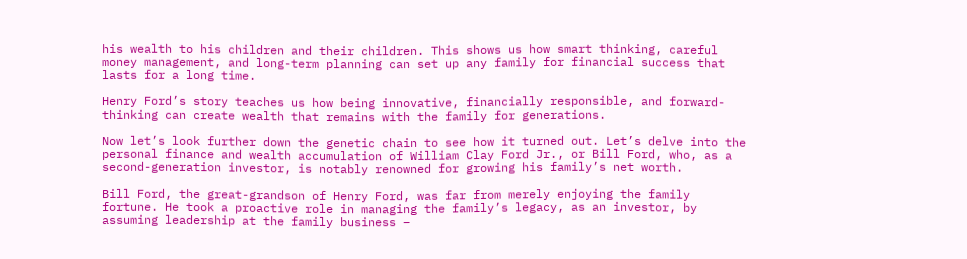his wealth to his children and their children. This shows us how smart thinking, careful money management, and long-term planning can set up any family for financial success that lasts for a long time.

Henry Ford’s story teaches us how being innovative, financially responsible, and forward-thinking can create wealth that remains with the family for generations.

Now let’s look further down the genetic chain to see how it turned out. Let’s delve into the personal finance and wealth accumulation of William Clay Ford Jr., or Bill Ford, who, as a second-generation investor, is notably renowned for growing his family’s net worth.

Bill Ford, the great-grandson of Henry Ford, was far from merely enjoying the family fortune. He took a proactive role in managing the family’s legacy, as an investor, by assuming leadership at the family business –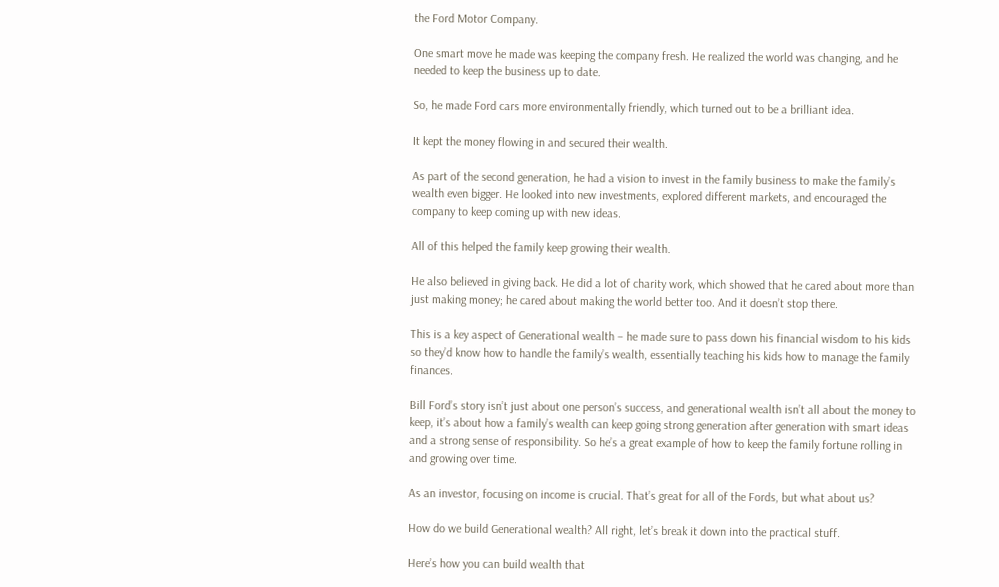the Ford Motor Company.

One smart move he made was keeping the company fresh. He realized the world was changing, and he needed to keep the business up to date.

So, he made Ford cars more environmentally friendly, which turned out to be a brilliant idea.

It kept the money flowing in and secured their wealth.

As part of the second generation, he had a vision to invest in the family business to make the family’s wealth even bigger. He looked into new investments, explored different markets, and encouraged the company to keep coming up with new ideas.

All of this helped the family keep growing their wealth.

He also believed in giving back. He did a lot of charity work, which showed that he cared about more than just making money; he cared about making the world better too. And it doesn’t stop there.

This is a key aspect of Generational wealth – he made sure to pass down his financial wisdom to his kids so they’d know how to handle the family’s wealth, essentially teaching his kids how to manage the family finances.

Bill Ford’s story isn’t just about one person’s success, and generational wealth isn’t all about the money to keep, it’s about how a family’s wealth can keep going strong generation after generation with smart ideas and a strong sense of responsibility. So he’s a great example of how to keep the family fortune rolling in and growing over time.

As an investor, focusing on income is crucial. That’s great for all of the Fords, but what about us?

How do we build Generational wealth? All right, let’s break it down into the practical stuff.

Here’s how you can build wealth that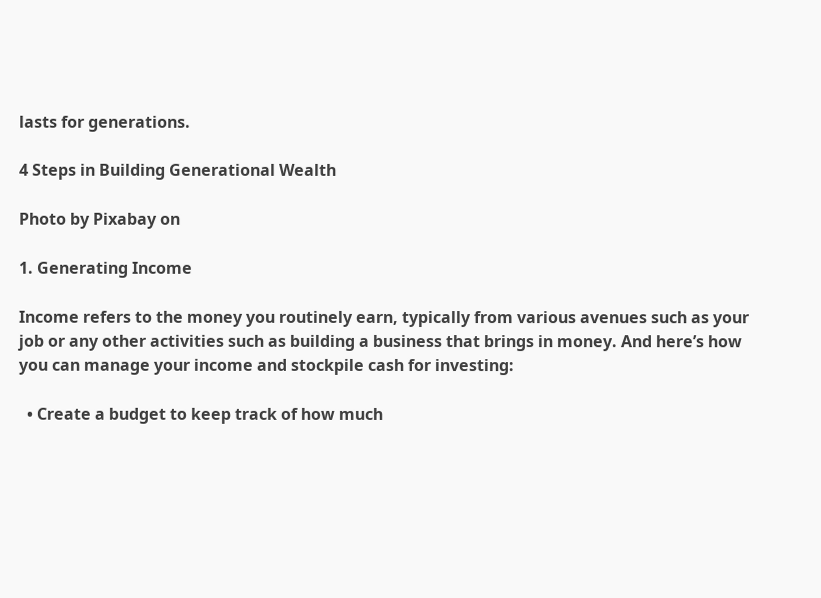lasts for generations.

4 Steps in Building Generational Wealth

Photo by Pixabay on

1. Generating Income

Income refers to the money you routinely earn, typically from various avenues such as your job or any other activities such as building a business that brings in money. And here’s how you can manage your income and stockpile cash for investing:

  • Create a budget to keep track of how much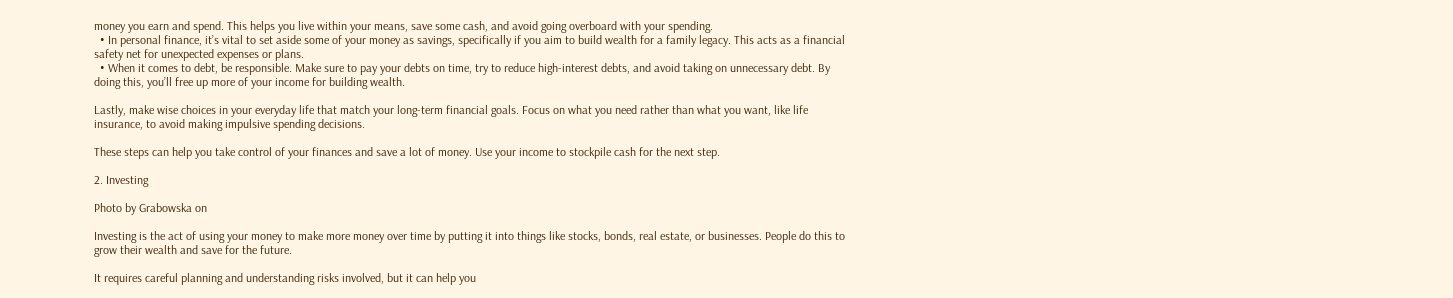money you earn and spend. This helps you live within your means, save some cash, and avoid going overboard with your spending.
  • In personal finance, it’s vital to set aside some of your money as savings, specifically if you aim to build wealth for a family legacy. This acts as a financial safety net for unexpected expenses or plans.
  • When it comes to debt, be responsible. Make sure to pay your debts on time, try to reduce high-interest debts, and avoid taking on unnecessary debt. By doing this, you’ll free up more of your income for building wealth.

Lastly, make wise choices in your everyday life that match your long-term financial goals. Focus on what you need rather than what you want, like life insurance, to avoid making impulsive spending decisions.

These steps can help you take control of your finances and save a lot of money. Use your income to stockpile cash for the next step.

2. Investing

Photo by Grabowska on

Investing is the act of using your money to make more money over time by putting it into things like stocks, bonds, real estate, or businesses. People do this to grow their wealth and save for the future.

It requires careful planning and understanding risks involved, but it can help you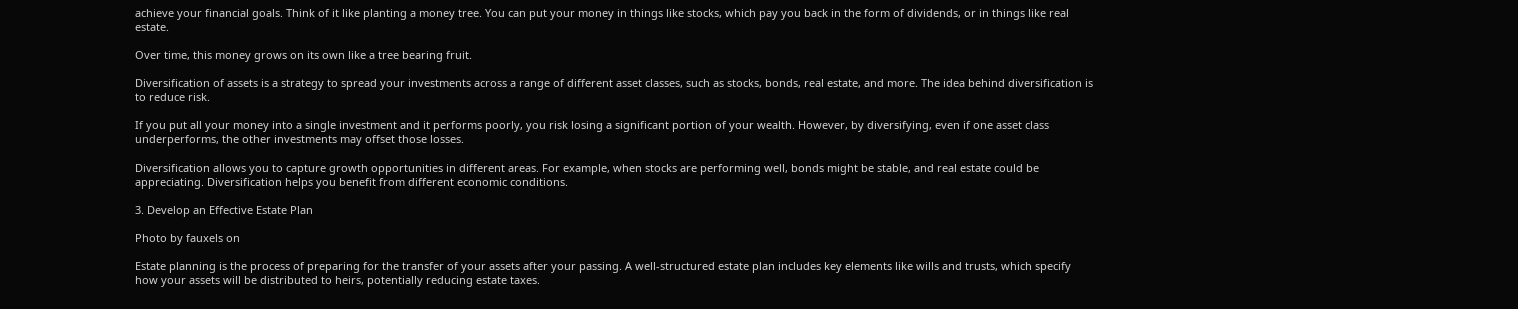achieve your financial goals. Think of it like planting a money tree. You can put your money in things like stocks, which pay you back in the form of dividends, or in things like real estate.

Over time, this money grows on its own like a tree bearing fruit.

Diversification of assets is a strategy to spread your investments across a range of different asset classes, such as stocks, bonds, real estate, and more. The idea behind diversification is to reduce risk.

If you put all your money into a single investment and it performs poorly, you risk losing a significant portion of your wealth. However, by diversifying, even if one asset class underperforms, the other investments may offset those losses.

Diversification allows you to capture growth opportunities in different areas. For example, when stocks are performing well, bonds might be stable, and real estate could be appreciating. Diversification helps you benefit from different economic conditions.

3. Develop an Effective Estate Plan

Photo by fauxels on

Estate planning is the process of preparing for the transfer of your assets after your passing. A well-structured estate plan includes key elements like wills and trusts, which specify how your assets will be distributed to heirs, potentially reducing estate taxes.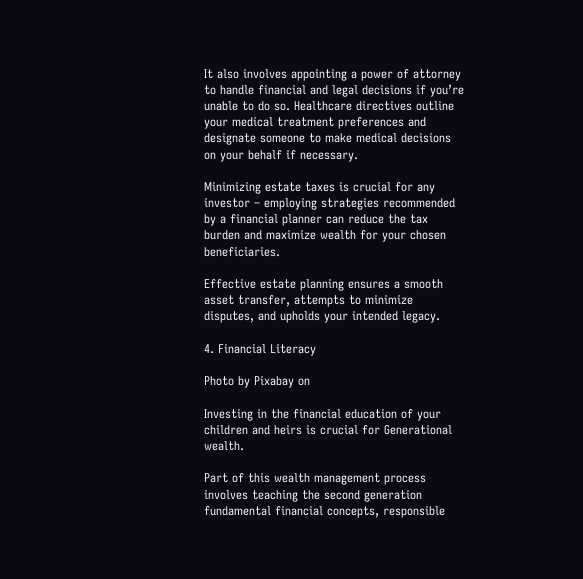It also involves appointing a power of attorney to handle financial and legal decisions if you’re unable to do so. Healthcare directives outline your medical treatment preferences and designate someone to make medical decisions on your behalf if necessary.

Minimizing estate taxes is crucial for any investor – employing strategies recommended by a financial planner can reduce the tax burden and maximize wealth for your chosen beneficiaries.

Effective estate planning ensures a smooth asset transfer, attempts to minimize disputes, and upholds your intended legacy.

4. Financial Literacy

Photo by Pixabay on

Investing in the financial education of your children and heirs is crucial for Generational wealth.

Part of this wealth management process involves teaching the second generation fundamental financial concepts, responsible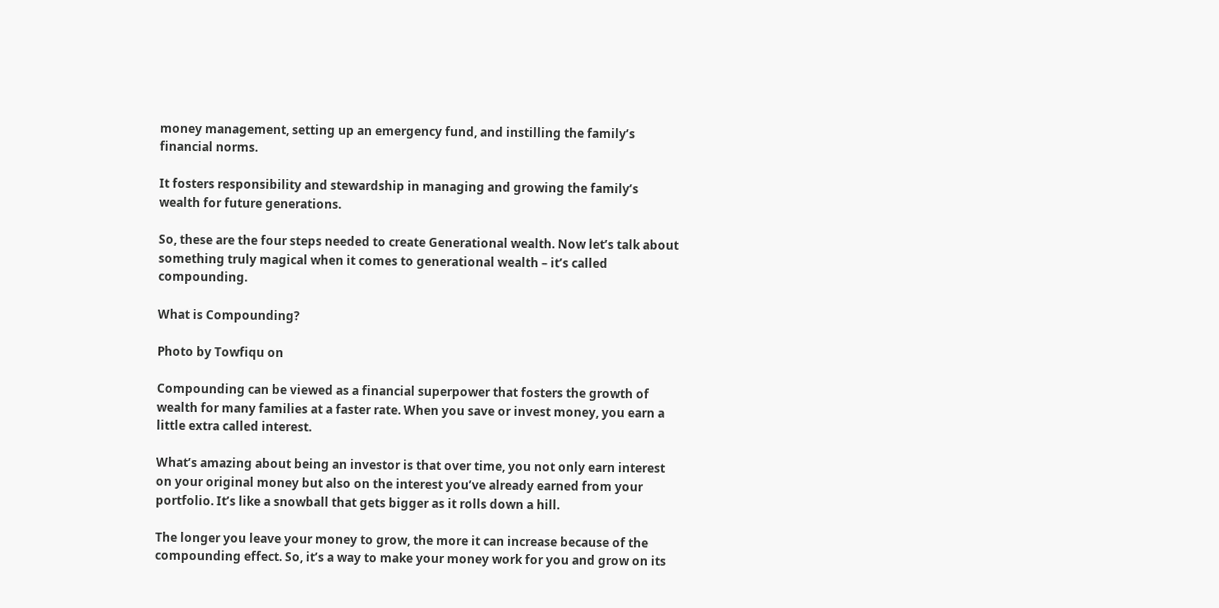money management, setting up an emergency fund, and instilling the family’s financial norms.

It fosters responsibility and stewardship in managing and growing the family’s wealth for future generations.

So, these are the four steps needed to create Generational wealth. Now let’s talk about something truly magical when it comes to generational wealth – it’s called compounding.

What is Compounding?

Photo by Towfiqu on

Compounding can be viewed as a financial superpower that fosters the growth of wealth for many families at a faster rate. When you save or invest money, you earn a little extra called interest.

What’s amazing about being an investor is that over time, you not only earn interest on your original money but also on the interest you’ve already earned from your portfolio. It’s like a snowball that gets bigger as it rolls down a hill.

The longer you leave your money to grow, the more it can increase because of the compounding effect. So, it’s a way to make your money work for you and grow on its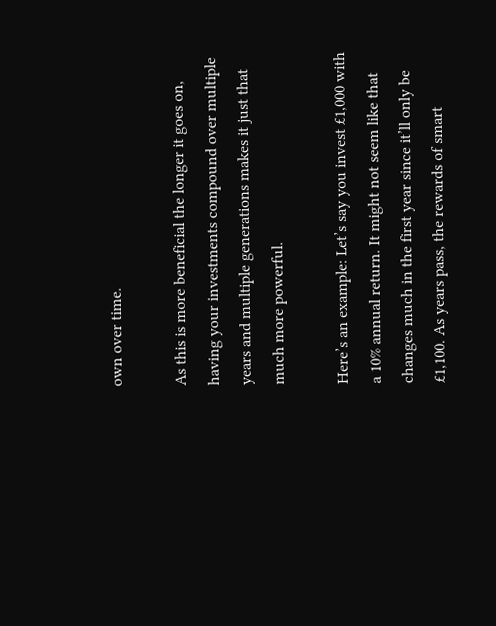own over time.

As this is more beneficial the longer it goes on, having your investments compound over multiple years and multiple generations makes it just that much more powerful.

Here’s an example: Let’s say you invest £1,000 with a 10% annual return. It might not seem like that changes much in the first year since it’ll only be £1,100. As years pass, the rewards of smart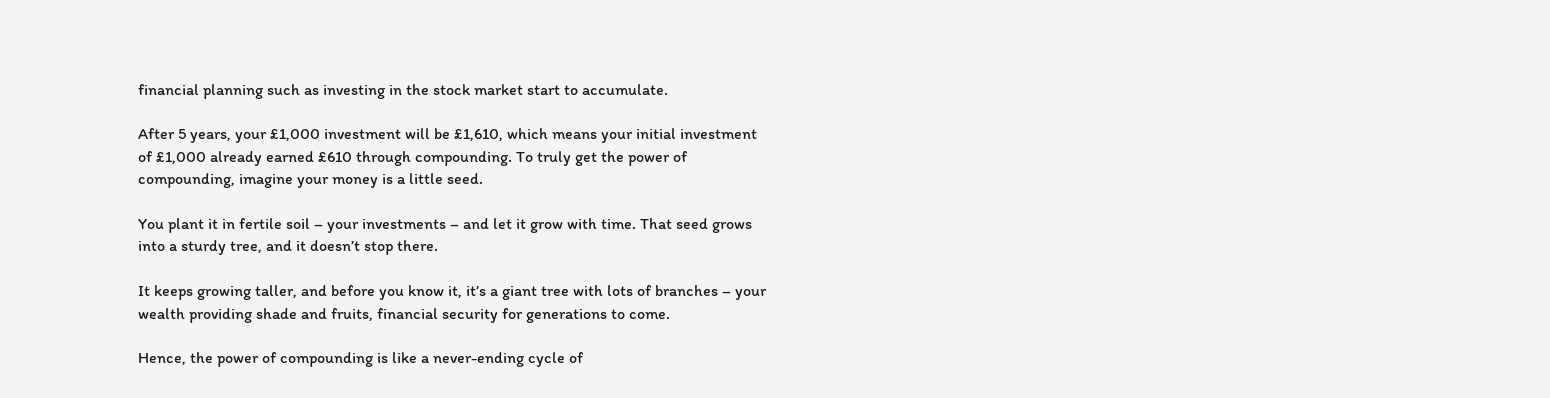financial planning such as investing in the stock market start to accumulate.

After 5 years, your £1,000 investment will be £1,610, which means your initial investment of £1,000 already earned £610 through compounding. To truly get the power of compounding, imagine your money is a little seed.

You plant it in fertile soil – your investments – and let it grow with time. That seed grows into a sturdy tree, and it doesn’t stop there.

It keeps growing taller, and before you know it, it’s a giant tree with lots of branches – your wealth providing shade and fruits, financial security for generations to come.

Hence, the power of compounding is like a never-ending cycle of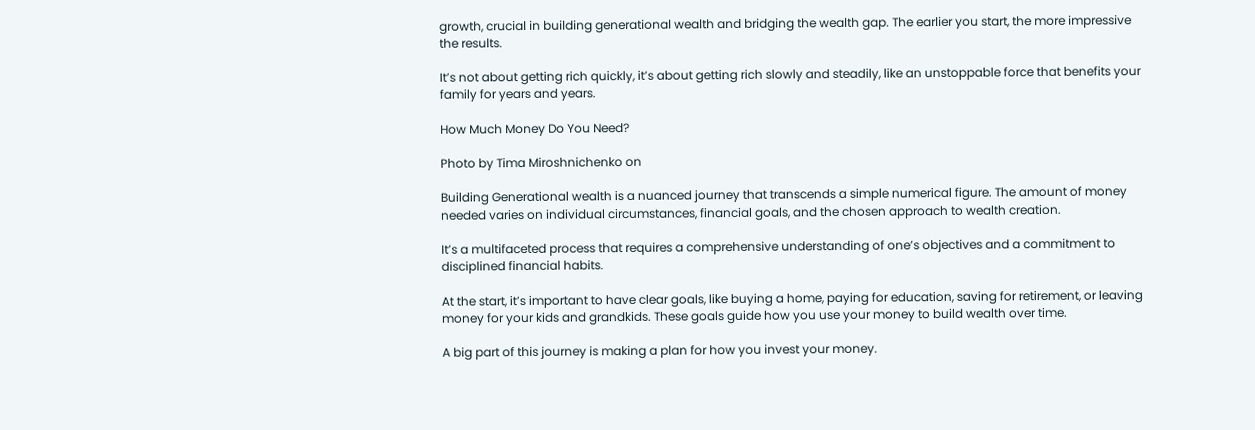growth, crucial in building generational wealth and bridging the wealth gap. The earlier you start, the more impressive the results.

It’s not about getting rich quickly, it’s about getting rich slowly and steadily, like an unstoppable force that benefits your family for years and years.

How Much Money Do You Need?

Photo by Tima Miroshnichenko on

Building Generational wealth is a nuanced journey that transcends a simple numerical figure. The amount of money needed varies on individual circumstances, financial goals, and the chosen approach to wealth creation.

It’s a multifaceted process that requires a comprehensive understanding of one’s objectives and a commitment to disciplined financial habits.

At the start, it’s important to have clear goals, like buying a home, paying for education, saving for retirement, or leaving money for your kids and grandkids. These goals guide how you use your money to build wealth over time.

A big part of this journey is making a plan for how you invest your money.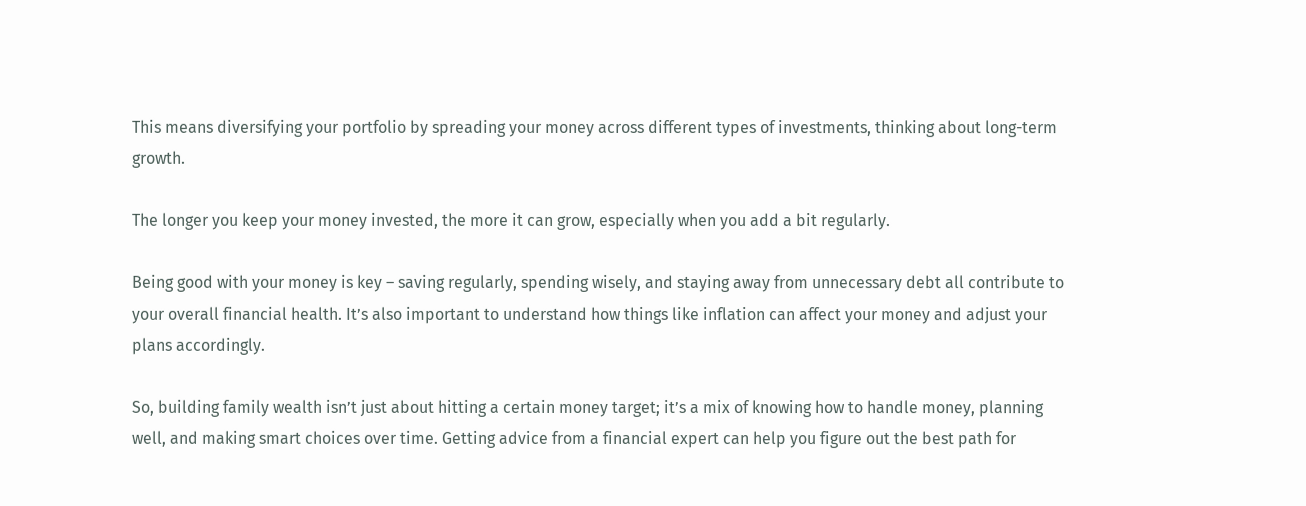This means diversifying your portfolio by spreading your money across different types of investments, thinking about long-term growth.

The longer you keep your money invested, the more it can grow, especially when you add a bit regularly.

Being good with your money is key – saving regularly, spending wisely, and staying away from unnecessary debt all contribute to your overall financial health. It’s also important to understand how things like inflation can affect your money and adjust your plans accordingly.

So, building family wealth isn’t just about hitting a certain money target; it’s a mix of knowing how to handle money, planning well, and making smart choices over time. Getting advice from a financial expert can help you figure out the best path for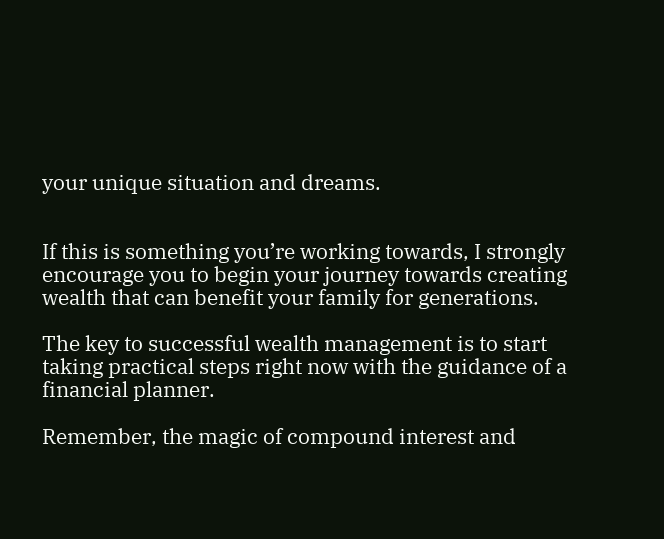your unique situation and dreams.


If this is something you’re working towards, I strongly encourage you to begin your journey towards creating wealth that can benefit your family for generations.

The key to successful wealth management is to start taking practical steps right now with the guidance of a financial planner.

Remember, the magic of compound interest and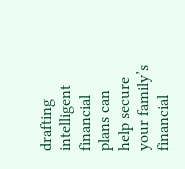drafting intelligent financial plans can help secure your family’s financial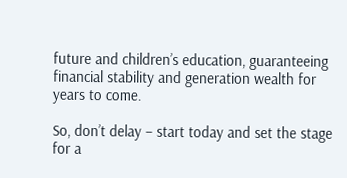future and children’s education, guaranteeing financial stability and generation wealth for years to come.

So, don’t delay – start today and set the stage for a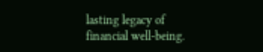lasting legacy of financial well-being.